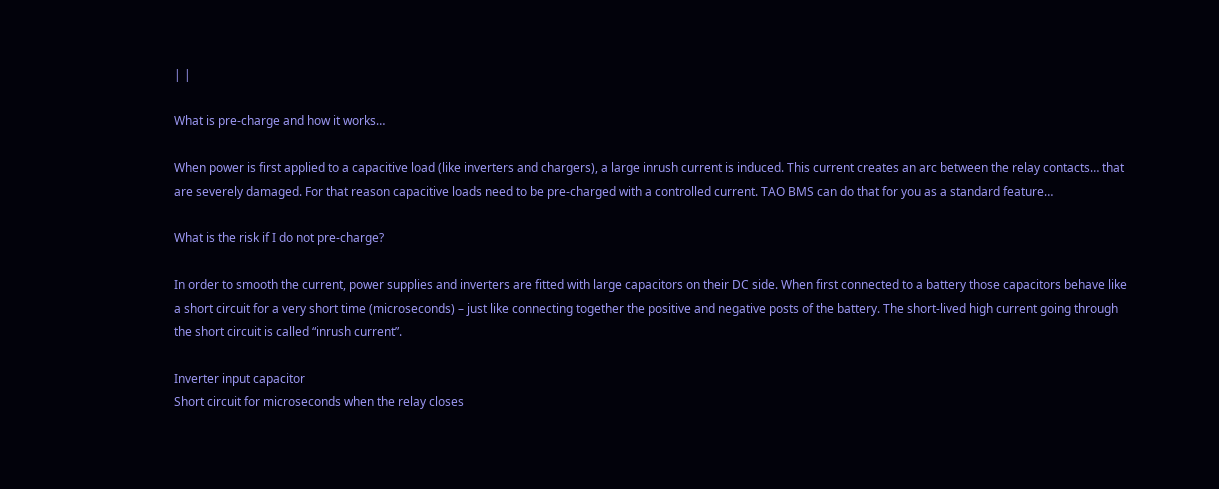| |

What is pre-charge and how it works…

When power is first applied to a capacitive load (like inverters and chargers), a large inrush current is induced. This current creates an arc between the relay contacts… that are severely damaged. For that reason capacitive loads need to be pre-charged with a controlled current. TAO BMS can do that for you as a standard feature…

What is the risk if I do not pre-charge?

In order to smooth the current, power supplies and inverters are fitted with large capacitors on their DC side. When first connected to a battery those capacitors behave like a short circuit for a very short time (microseconds) – just like connecting together the positive and negative posts of the battery. The short-lived high current going through the short circuit is called “inrush current”.

Inverter input capacitor
Short circuit for microseconds when the relay closes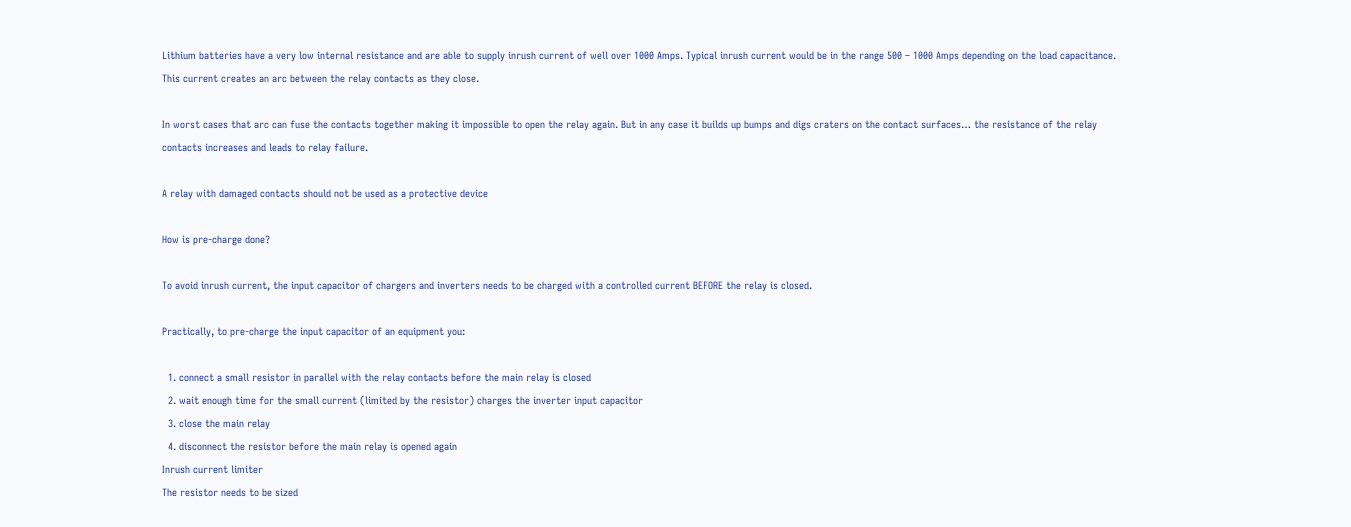Lithium batteries have a very low internal resistance and are able to supply inrush current of well over 1000 Amps. Typical inrush current would be in the range 500 – 1000 Amps depending on the load capacitance. This current creates an arc between the relay contacts as they close.

In worst cases that arc can fuse the contacts together making it impossible to open the relay again. But in any case it builds up bumps and digs craters on the contact surfaces… the resistance of the relay contacts increases and leads to relay failure.

A relay with damaged contacts should not be used as a protective device

How is pre-charge done?

To avoid inrush current, the input capacitor of chargers and inverters needs to be charged with a controlled current BEFORE the relay is closed.

Practically, to pre-charge the input capacitor of an equipment you:

  1. connect a small resistor in parallel with the relay contacts before the main relay is closed
  2. wait enough time for the small current (limited by the resistor) charges the inverter input capacitor
  3. close the main relay
  4. disconnect the resistor before the main relay is opened again
Inrush current limiter
The resistor needs to be sized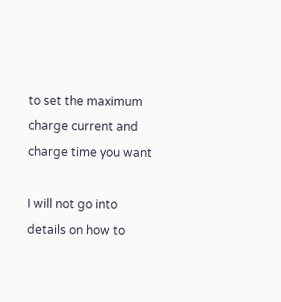to set the maximum charge current and charge time you want

I will not go into details on how to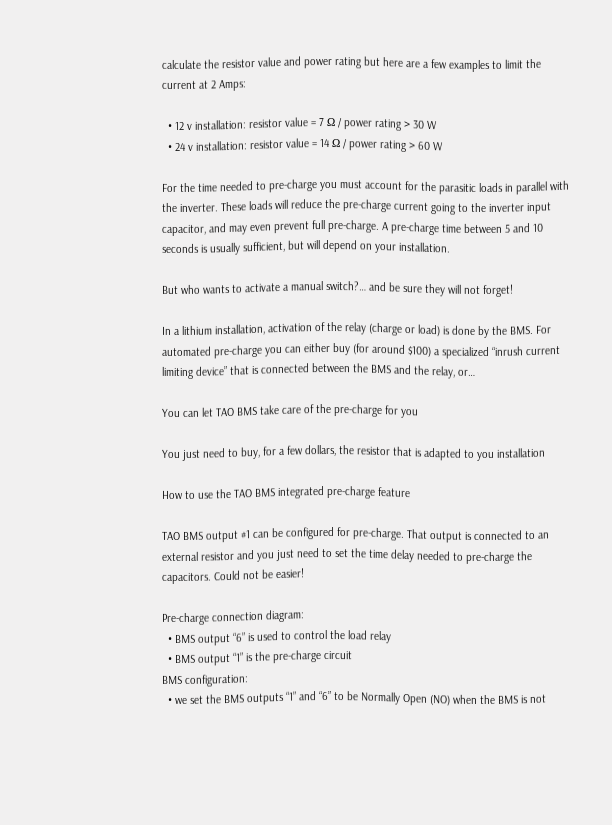calculate the resistor value and power rating but here are a few examples to limit the current at 2 Amps:

  • 12 v installation: resistor value = 7 Ω / power rating > 30 W
  • 24 v installation: resistor value = 14 Ω / power rating > 60 W

For the time needed to pre-charge you must account for the parasitic loads in parallel with the inverter. These loads will reduce the pre-charge current going to the inverter input capacitor, and may even prevent full pre-charge. A pre-charge time between 5 and 10 seconds is usually sufficient, but will depend on your installation.

But who wants to activate a manual switch?… and be sure they will not forget!

In a lithium installation, activation of the relay (charge or load) is done by the BMS. For automated pre-charge you can either buy (for around $100) a specialized “inrush current limiting device” that is connected between the BMS and the relay, or…

You can let TAO BMS take care of the pre-charge for you

You just need to buy, for a few dollars, the resistor that is adapted to you installation

How to use the TAO BMS integrated pre-charge feature

TAO BMS output #1 can be configured for pre-charge. That output is connected to an external resistor and you just need to set the time delay needed to pre-charge the capacitors. Could not be easier!

Pre-charge connection diagram:
  • BMS output “6” is used to control the load relay
  • BMS output “1” is the pre-charge circuit
BMS configuration:
  • we set the BMS outputs “1” and “6” to be Normally Open (NO) when the BMS is not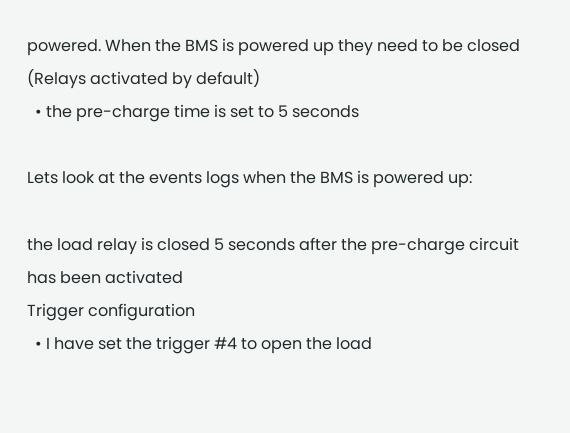powered. When the BMS is powered up they need to be closed (Relays activated by default)
  • the pre-charge time is set to 5 seconds

Lets look at the events logs when the BMS is powered up:

the load relay is closed 5 seconds after the pre-charge circuit has been activated
Trigger configuration
  • I have set the trigger #4 to open the load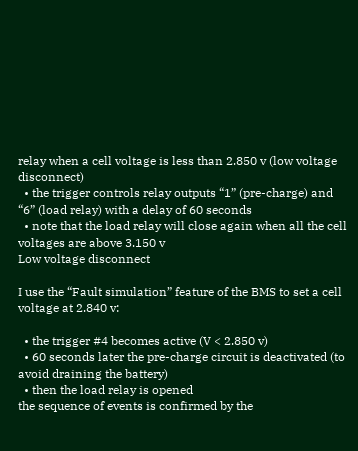relay when a cell voltage is less than 2.850 v (low voltage disconnect)
  • the trigger controls relay outputs “1” (pre-charge) and “6” (load relay) with a delay of 60 seconds
  • note that the load relay will close again when all the cell voltages are above 3.150 v
Low voltage disconnect

I use the “Fault simulation” feature of the BMS to set a cell voltage at 2.840 v:

  • the trigger #4 becomes active (V < 2.850 v)
  • 60 seconds later the pre-charge circuit is deactivated (to avoid draining the battery)
  • then the load relay is opened
the sequence of events is confirmed by the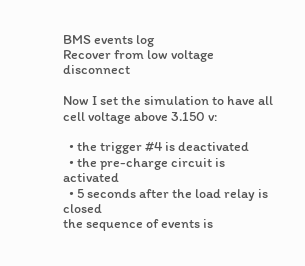BMS events log
Recover from low voltage disconnect

Now I set the simulation to have all cell voltage above 3.150 v:

  • the trigger #4 is deactivated
  • the pre-charge circuit is activated
  • 5 seconds after the load relay is closed
the sequence of events is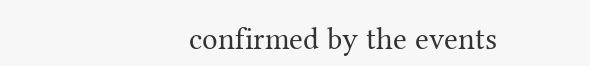confirmed by the events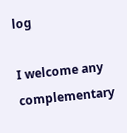log

I welcome any complementary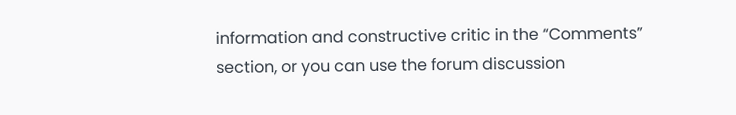information and constructive critic in the “Comments” section, or you can use the forum discussion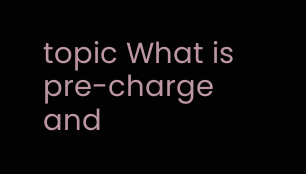topic What is pre-charge and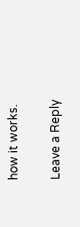how it works.

Leave a Reply